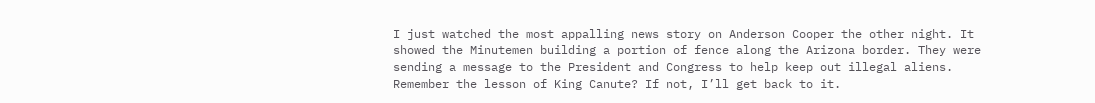I just watched the most appalling news story on Anderson Cooper the other night. It showed the Minutemen building a portion of fence along the Arizona border. They were sending a message to the President and Congress to help keep out illegal aliens. Remember the lesson of King Canute? If not, I’ll get back to it.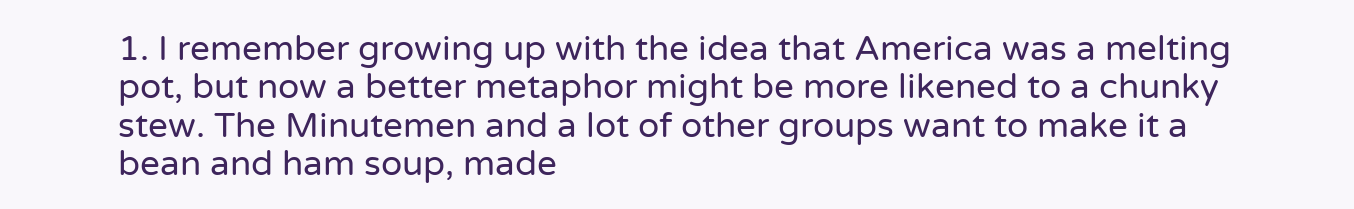1. I remember growing up with the idea that America was a melting pot, but now a better metaphor might be more likened to a chunky stew. The Minutemen and a lot of other groups want to make it a bean and ham soup, made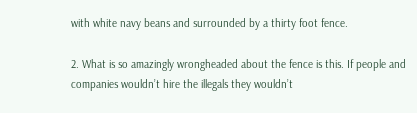with white navy beans and surrounded by a thirty foot fence.

2. What is so amazingly wrongheaded about the fence is this. If people and companies wouldn’t hire the illegals they wouldn’t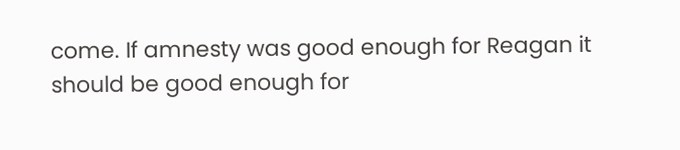come. If amnesty was good enough for Reagan it should be good enough for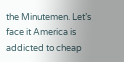the Minutemen. Let’s face it America is addicted to cheap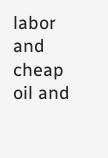labor and cheap oil and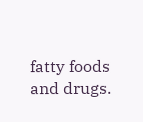fatty foods and drugs.